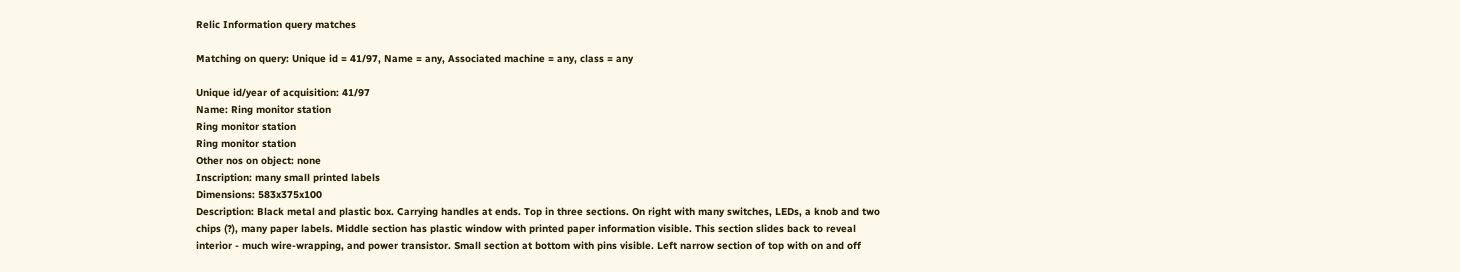Relic Information query matches

Matching on query: Unique id = 41/97, Name = any, Associated machine = any, class = any

Unique id/year of acquisition: 41/97
Name: Ring monitor station
Ring monitor station
Ring monitor station
Other nos on object: none
Inscription: many small printed labels
Dimensions: 583x375x100
Description: Black metal and plastic box. Carrying handles at ends. Top in three sections. On right with many switches, LEDs, a knob and two chips (?), many paper labels. Middle section has plastic window with printed paper information visible. This section slides back to reveal interior - much wire-wrapping, and power transistor. Small section at bottom with pins visible. Left narrow section of top with on and off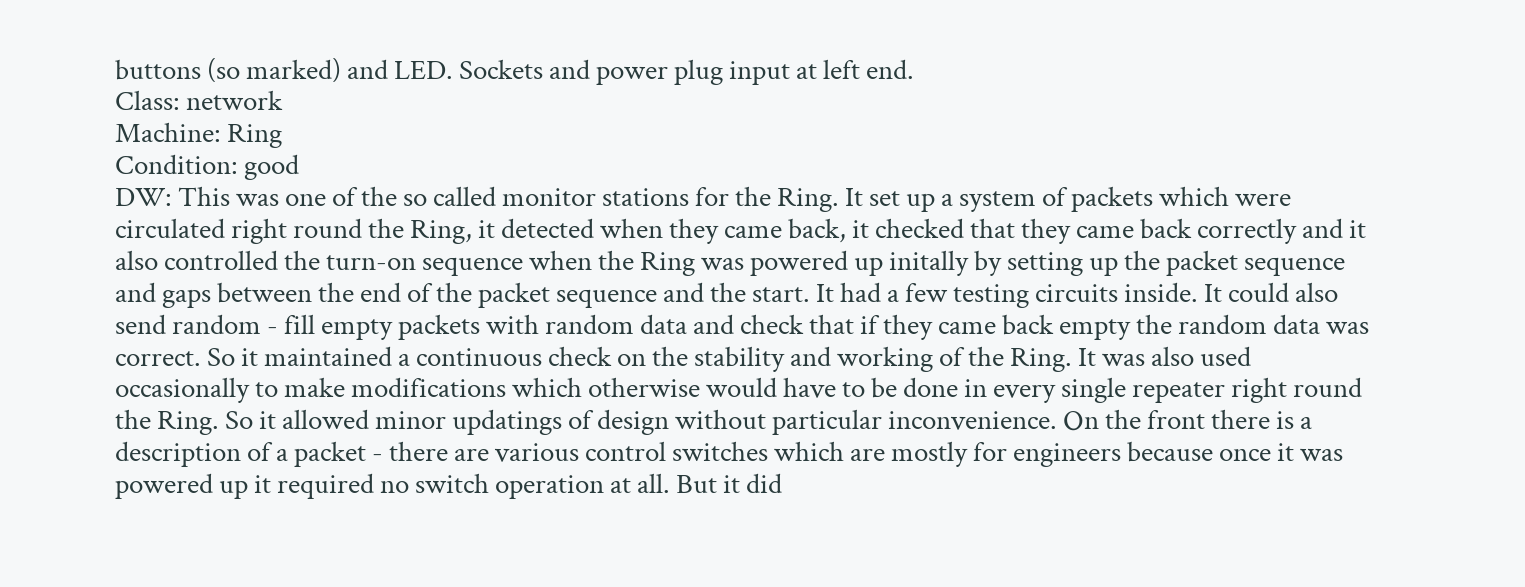buttons (so marked) and LED. Sockets and power plug input at left end.
Class: network
Machine: Ring
Condition: good
DW: This was one of the so called monitor stations for the Ring. It set up a system of packets which were circulated right round the Ring, it detected when they came back, it checked that they came back correctly and it also controlled the turn-on sequence when the Ring was powered up initally by setting up the packet sequence and gaps between the end of the packet sequence and the start. It had a few testing circuits inside. It could also send random - fill empty packets with random data and check that if they came back empty the random data was correct. So it maintained a continuous check on the stability and working of the Ring. It was also used occasionally to make modifications which otherwise would have to be done in every single repeater right round the Ring. So it allowed minor updatings of design without particular inconvenience. On the front there is a description of a packet - there are various control switches which are mostly for engineers because once it was powered up it required no switch operation at all. But it did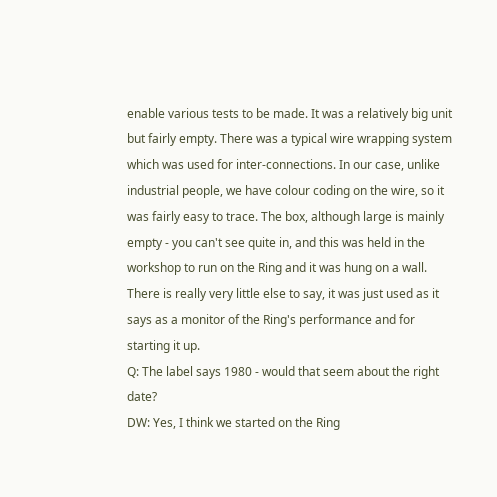enable various tests to be made. It was a relatively big unit but fairly empty. There was a typical wire wrapping system which was used for inter-connections. In our case, unlike industrial people, we have colour coding on the wire, so it was fairly easy to trace. The box, although large is mainly empty - you can't see quite in, and this was held in the workshop to run on the Ring and it was hung on a wall. There is really very little else to say, it was just used as it says as a monitor of the Ring's performance and for starting it up.
Q: The label says 1980 - would that seem about the right date?
DW: Yes, I think we started on the Ring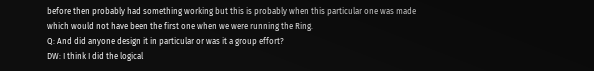before then probably had something working but this is probably when this particular one was made which would not have been the first one when we were running the Ring.
Q: And did anyone design it in particular or was it a group effort?
DW: I think I did the logical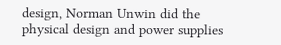design, Norman Unwin did the physical design and power supplies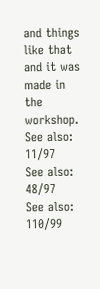and things like that and it was made in the workshop.
See also: 11/97
See also: 48/97
See also: 110/99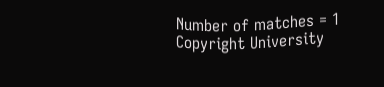Number of matches = 1 Copyright University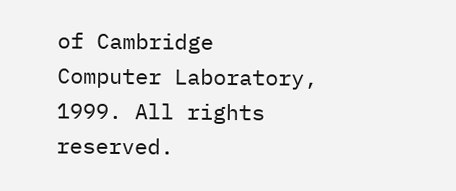of Cambridge Computer Laboratory, 1999. All rights reserved.